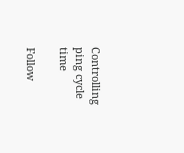Controlling ping cycle time

Follow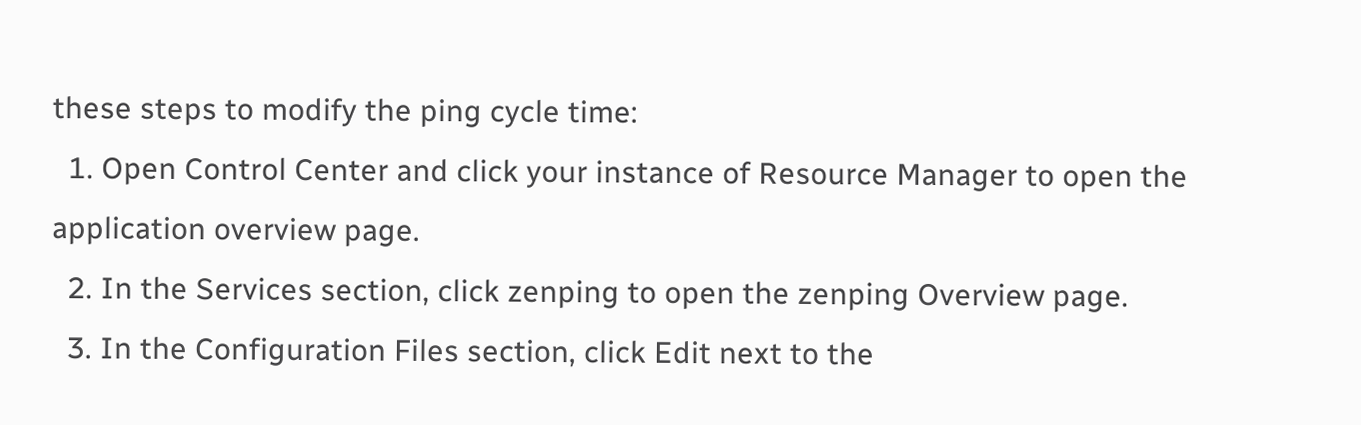these steps to modify the ping cycle time:
  1. Open Control Center and click your instance of Resource Manager to open the application overview page.
  2. In the Services section, click zenping to open the zenping Overview page.
  3. In the Configuration Files section, click Edit next to the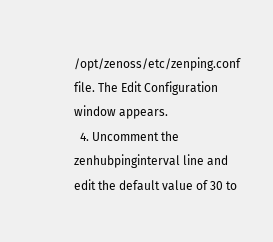/opt/zenoss/etc/zenping.conf file. The Edit Configuration window appears.
  4. Uncomment the zenhubpinginterval line and edit the default value of 30 to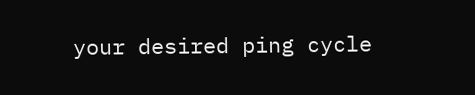your desired ping cycle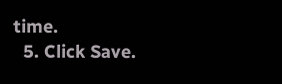time.
  5. Click Save.